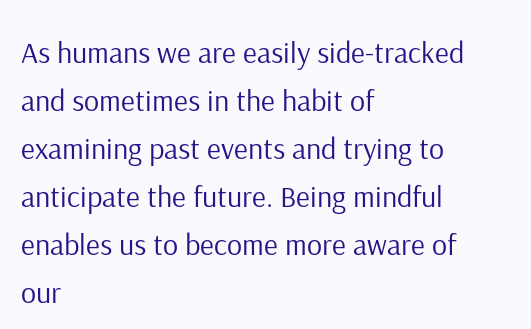As humans we are easily side-tracked and sometimes in the habit of examining past events and trying to anticipate the future. Being mindful enables us to become more aware of our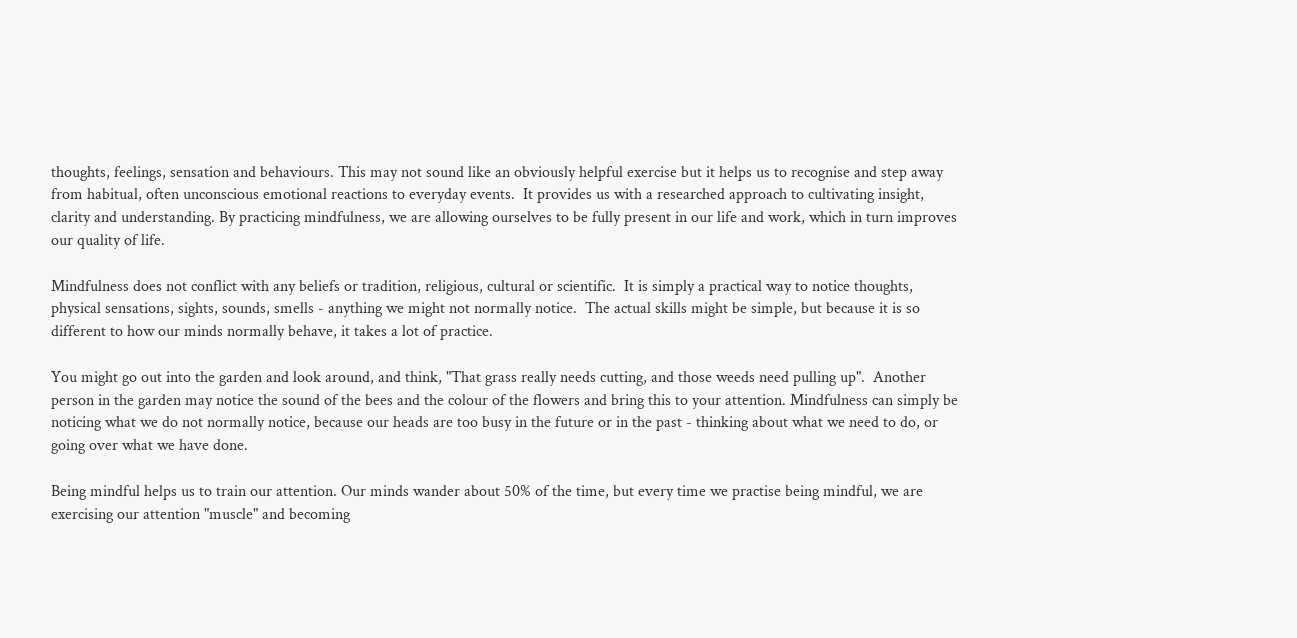thoughts, feelings, sensation and behaviours. This may not sound like an obviously helpful exercise but it helps us to recognise and step away from habitual, often unconscious emotional reactions to everyday events.  It provides us with a researched approach to cultivating insight, clarity and understanding. By practicing mindfulness, we are allowing ourselves to be fully present in our life and work, which in turn improves our quality of life.

Mindfulness does not conflict with any beliefs or tradition, religious, cultural or scientific.  It is simply a practical way to notice thoughts, physical sensations, sights, sounds, smells - anything we might not normally notice.  The actual skills might be simple, but because it is so different to how our minds normally behave, it takes a lot of practice.

You might go out into the garden and look around, and think, "That grass really needs cutting, and those weeds need pulling up".  Another person in the garden may notice the sound of the bees and the colour of the flowers and bring this to your attention. Mindfulness can simply be noticing what we do not normally notice, because our heads are too busy in the future or in the past - thinking about what we need to do, or going over what we have done.

Being mindful helps us to train our attention. Our minds wander about 50% of the time, but every time we practise being mindful, we are exercising our attention "muscle" and becoming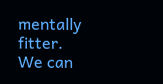mentally fitter. We can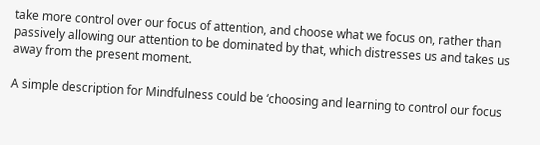take more control over our focus of attention, and choose what we focus on, rather than passively allowing our attention to be dominated by that, which distresses us and takes us away from the present moment.

A simple description for Mindfulness could be ‘choosing and learning to control our focus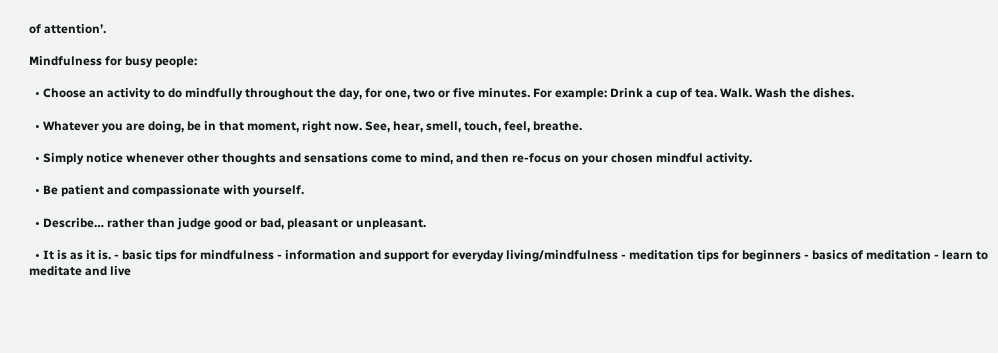of attention’.

Mindfulness for busy people:

  • Choose an activity to do mindfully throughout the day, for one, two or five minutes. For example: Drink a cup of tea. Walk. Wash the dishes.

  • Whatever you are doing, be in that moment, right now. See, hear, smell, touch, feel, breathe.

  • Simply notice whenever other thoughts and sensations come to mind, and then re-focus on your chosen mindful activity.

  • Be patient and compassionate with yourself.

  • Describe… rather than judge good or bad, pleasant or unpleasant.

  • It is as it is. - basic tips for mindfulness - information and support for everyday living/mindfulness - meditation tips for beginners - basics of meditation - learn to meditate and live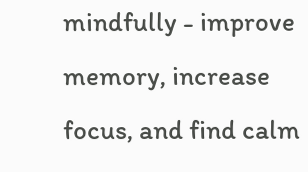mindfully - improve memory, increase focus, and find calm